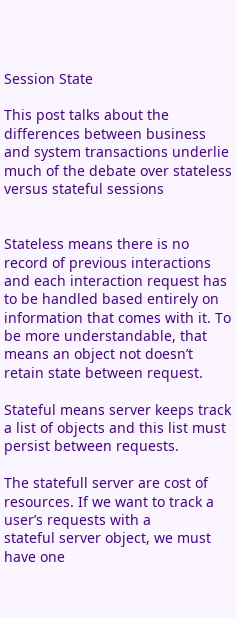Session State

This post talks about the differences between business and system transactions underlie much of the debate over stateless versus stateful sessions


Stateless means there is no record of previous interactions and each interaction request has to be handled based entirely on information that comes with it. To be more understandable, that means an object not doesn’t retain state between request.

Stateful means server keeps track a list of objects and this list must persist between requests.

The statefull server are cost of resources. If we want to track a user’s requests with a
stateful server object, we must have one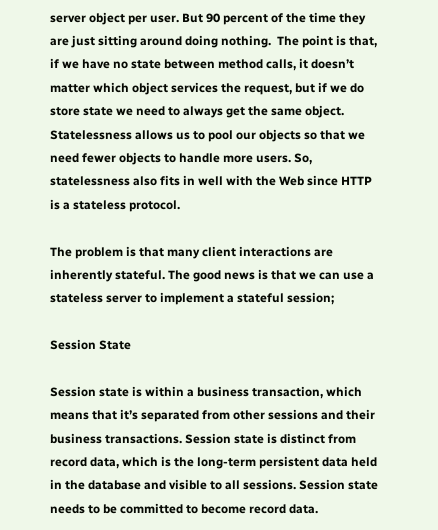server object per user. But 90 percent of the time they are just sitting around doing nothing.  The point is that, if we have no state between method calls, it doesn’t matter which object services the request, but if we do store state we need to always get the same object. Statelessness allows us to pool our objects so that we need fewer objects to handle more users. So, statelessness also fits in well with the Web since HTTP is a stateless protocol.

The problem is that many client interactions are inherently stateful. The good news is that we can use a stateless server to implement a stateful session;

Session State

Session state is within a business transaction, which means that it’s separated from other sessions and their business transactions. Session state is distinct from record data, which is the long-term persistent data held in the database and visible to all sessions. Session state needs to be committed to become record data.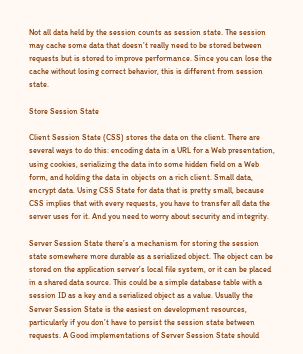Not all data held by the session counts as session state. The session may cache some data that doesn’t really need to be stored between requests but is stored to improve performance. Since you can lose the cache without losing correct behavior, this is different from session state.

Store Session State

Client Session State (CSS) stores the data on the client. There are several ways to do this: encoding data in a URL for a Web presentation, using cookies, serializing the data into some hidden field on a Web form, and holding the data in objects on a rich client. Small data, encrypt data. Using CSS State for data that is pretty small, because CSS implies that with every requests, you have to transfer all data the server uses for it. And you need to worry about security and integrity.

Server Session State there’s a mechanism for storing the session state somewhere more durable as a serialized object. The object can be stored on the application server’s local file system, or it can be placed in a shared data source. This could be a simple database table with a session ID as a key and a serialized object as a value. Usually the Server Session State is the easiest on development resources, particularly if you don’t have to persist the session state between requests. A Good implementations of Server Session State should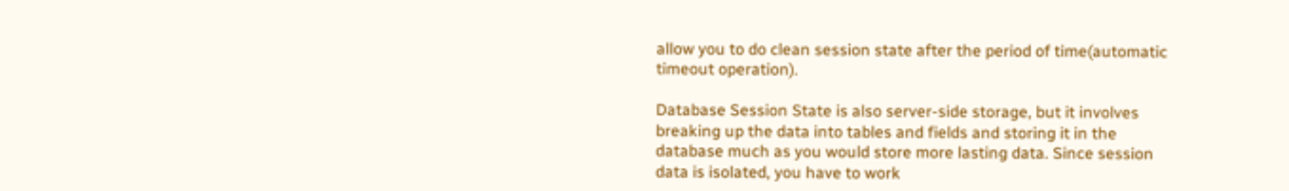allow you to do clean session state after the period of time(automatic timeout operation).

Database Session State is also server-side storage, but it involves breaking up the data into tables and fields and storing it in the database much as you would store more lasting data. Since session data is isolated, you have to work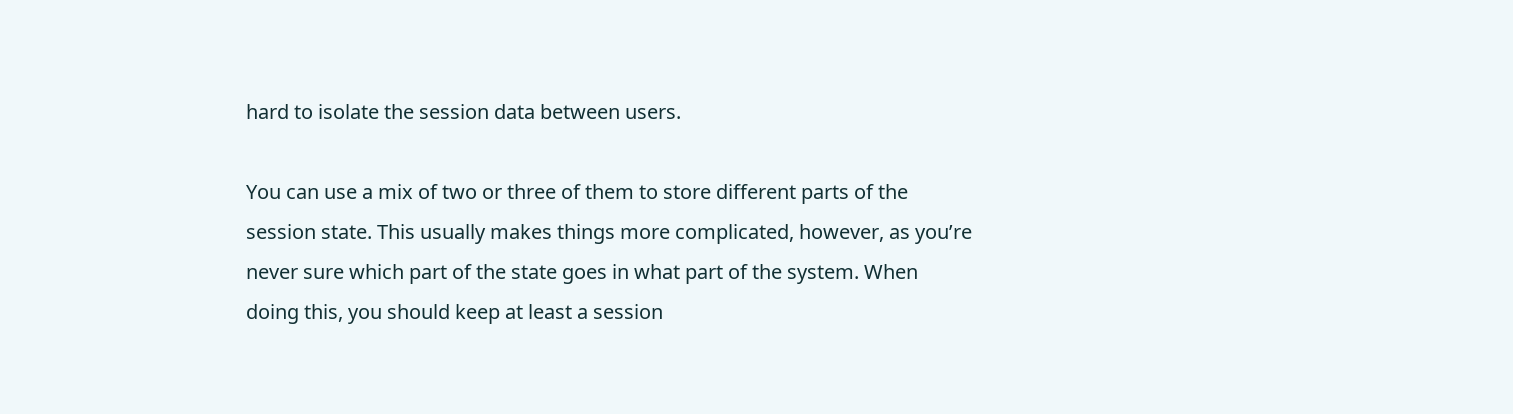hard to isolate the session data between users.

You can use a mix of two or three of them to store different parts of the session state. This usually makes things more complicated, however, as you’re never sure which part of the state goes in what part of the system. When doing this, you should keep at least a session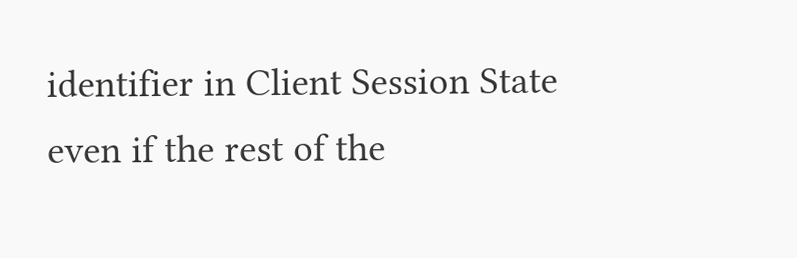identifier in Client Session State  even if the rest of the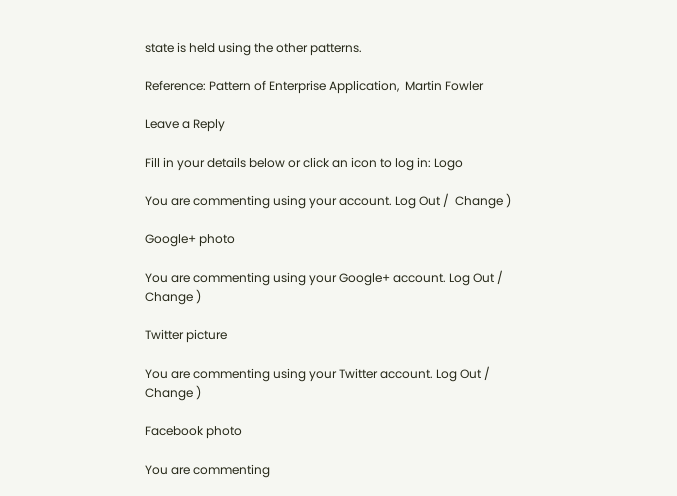state is held using the other patterns.

Reference: Pattern of Enterprise Application,  Martin Fowler

Leave a Reply

Fill in your details below or click an icon to log in: Logo

You are commenting using your account. Log Out /  Change )

Google+ photo

You are commenting using your Google+ account. Log Out /  Change )

Twitter picture

You are commenting using your Twitter account. Log Out /  Change )

Facebook photo

You are commenting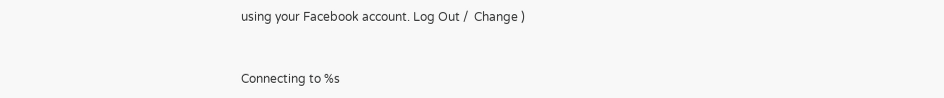using your Facebook account. Log Out /  Change )


Connecting to %s